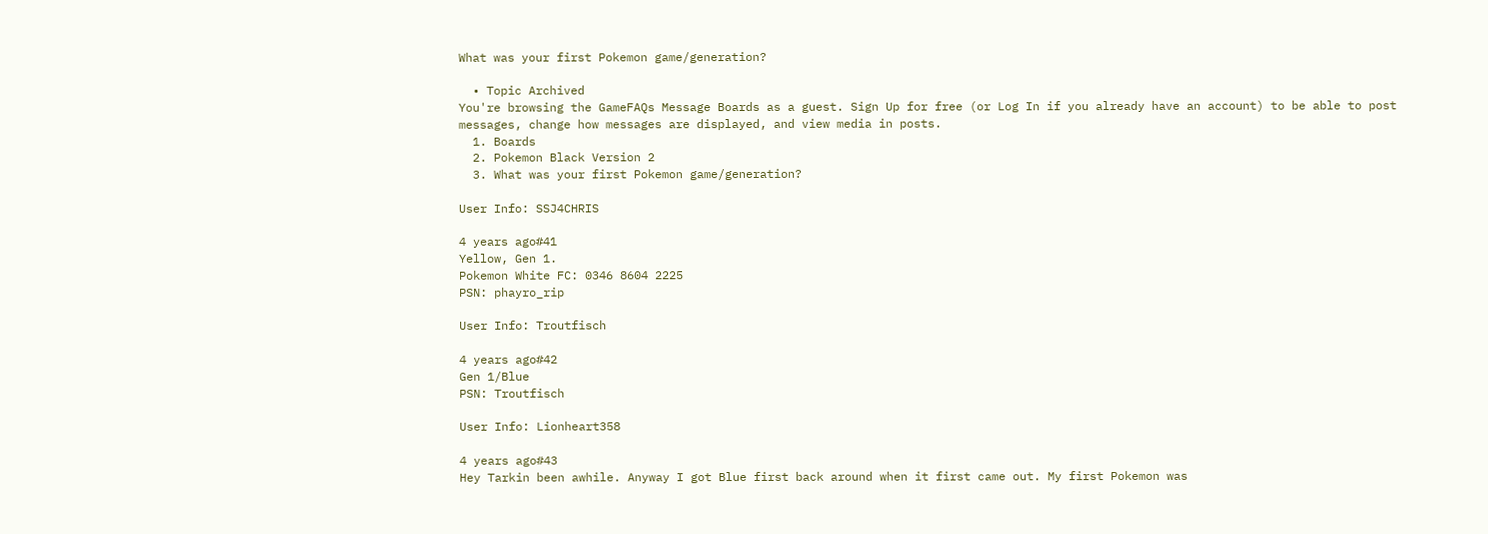What was your first Pokemon game/generation?

  • Topic Archived
You're browsing the GameFAQs Message Boards as a guest. Sign Up for free (or Log In if you already have an account) to be able to post messages, change how messages are displayed, and view media in posts.
  1. Boards
  2. Pokemon Black Version 2
  3. What was your first Pokemon game/generation?

User Info: SSJ4CHRIS

4 years ago#41
Yellow, Gen 1.
Pokemon White FC: 0346 8604 2225
PSN: phayro_rip

User Info: Troutfisch

4 years ago#42
Gen 1/Blue
PSN: Troutfisch

User Info: Lionheart358

4 years ago#43
Hey Tarkin been awhile. Anyway I got Blue first back around when it first came out. My first Pokemon was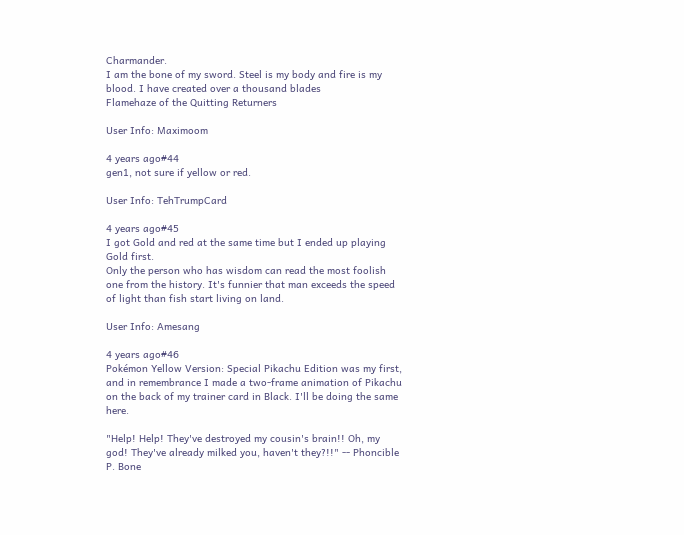Charmander.
I am the bone of my sword. Steel is my body and fire is my blood. I have created over a thousand blades
Flamehaze of the Quitting Returners

User Info: Maximoom

4 years ago#44
gen1, not sure if yellow or red.

User Info: TehTrumpCard

4 years ago#45
I got Gold and red at the same time but I ended up playing Gold first.
Only the person who has wisdom can read the most foolish one from the history. It's funnier that man exceeds the speed of light than fish start living on land.

User Info: Amesang

4 years ago#46
Pokémon Yellow Version: Special Pikachu Edition was my first, and in remembrance I made a two-frame animation of Pikachu on the back of my trainer card in Black. I'll be doing the same here.

"Help! Help! They've destroyed my cousin's brain!! Oh, my god! They've already milked you, haven't they?!!" -- Phoncible P. Bone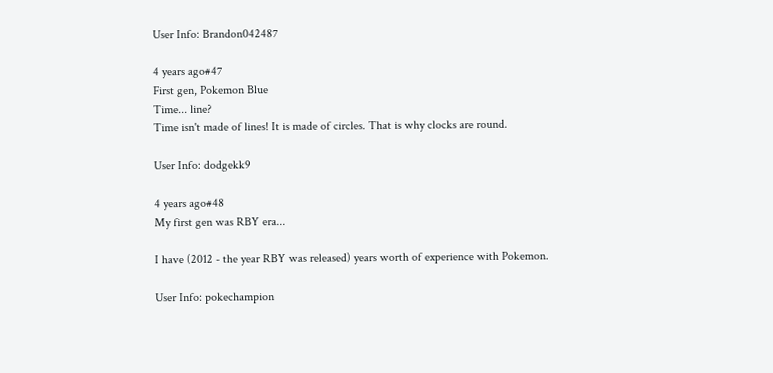User Info: Brandon042487

4 years ago#47
First gen, Pokemon Blue
Time... line?
Time isn't made of lines! It is made of circles. That is why clocks are round.

User Info: dodgekk9

4 years ago#48
My first gen was RBY era...

I have (2012 - the year RBY was released) years worth of experience with Pokemon.

User Info: pokechampion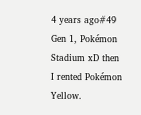4 years ago#49
Gen 1, Pokémon Stadium xD then I rented Pokémon Yellow.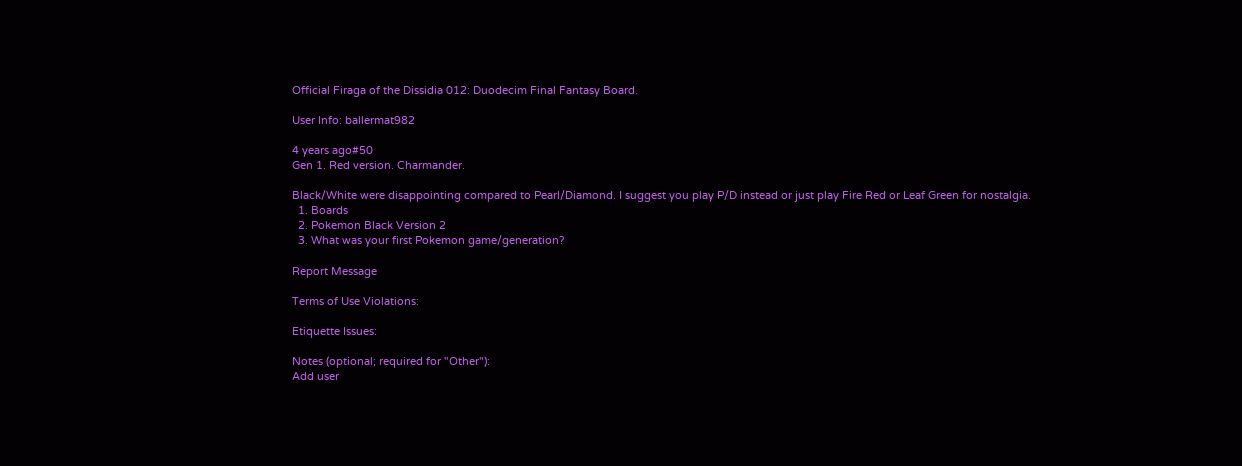Official Firaga of the Dissidia 012: Duodecim Final Fantasy Board.

User Info: ballermat982

4 years ago#50
Gen 1. Red version. Charmander.

Black/White were disappointing compared to Pearl/Diamond. I suggest you play P/D instead or just play Fire Red or Leaf Green for nostalgia.
  1. Boards
  2. Pokemon Black Version 2
  3. What was your first Pokemon game/generation?

Report Message

Terms of Use Violations:

Etiquette Issues:

Notes (optional; required for "Other"):
Add user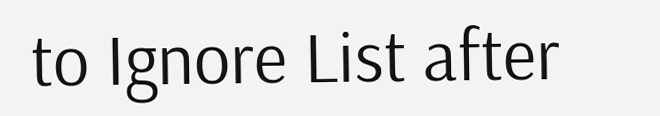to Ignore List after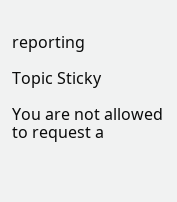reporting

Topic Sticky

You are not allowed to request a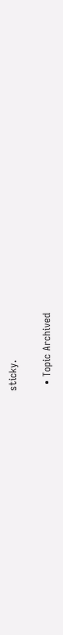sticky.

  • Topic Archived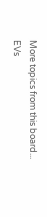More topics from this board...
EVs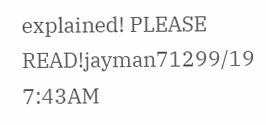explained! PLEASE READ!jayman71299/19 7:43AM